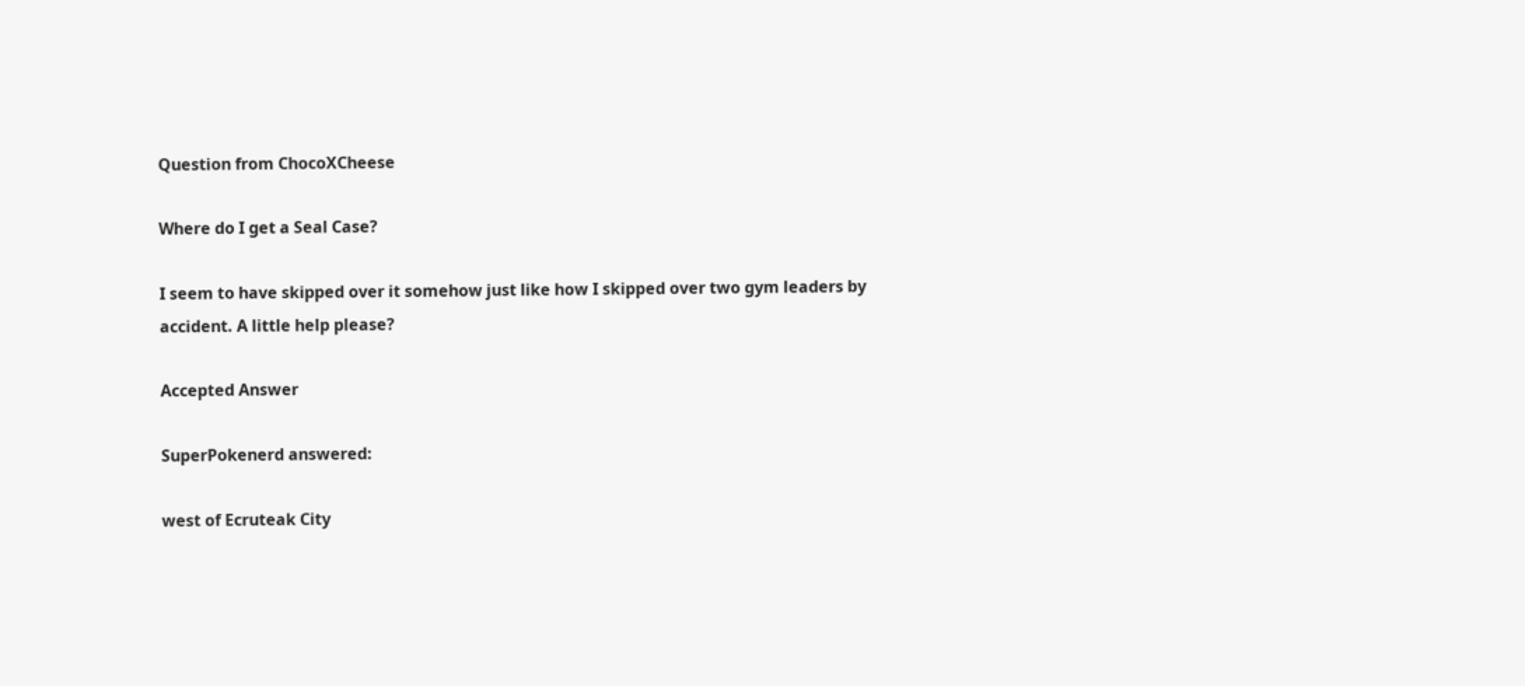Question from ChocoXCheese

Where do I get a Seal Case?

I seem to have skipped over it somehow just like how I skipped over two gym leaders by accident. A little help please?

Accepted Answer

SuperPokenerd answered:

west of Ecruteak City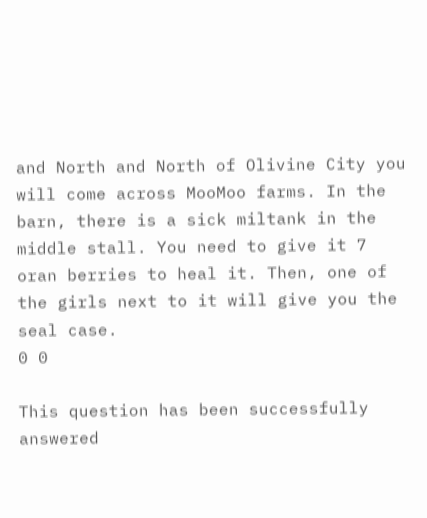and North and North of Olivine City you will come across MooMoo farms. In the barn, there is a sick miltank in the middle stall. You need to give it 7 oran berries to heal it. Then, one of the girls next to it will give you the seal case.
0 0

This question has been successfully answered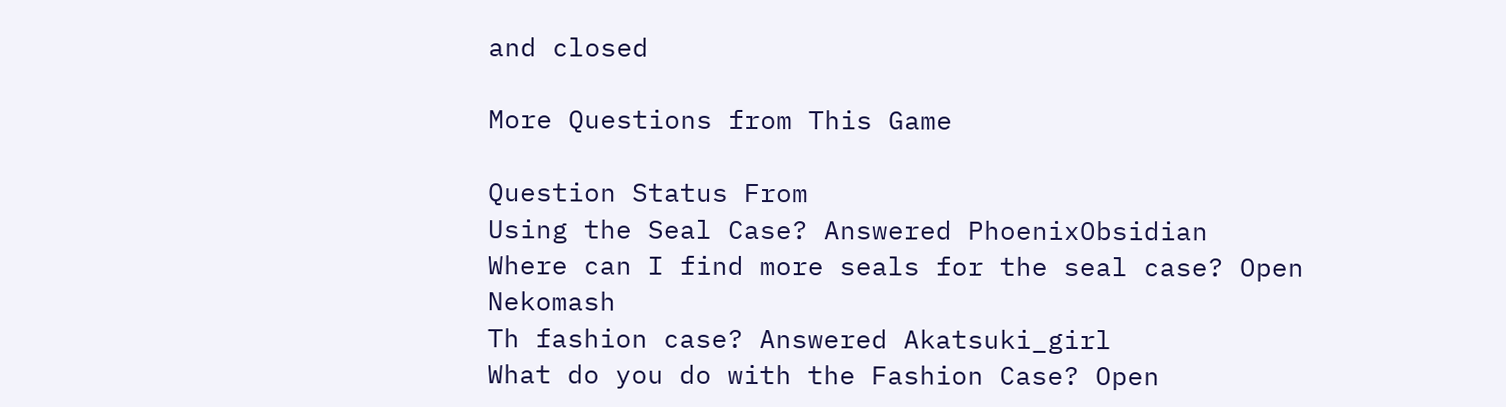and closed

More Questions from This Game

Question Status From
Using the Seal Case? Answered PhoenixObsidian
Where can I find more seals for the seal case? Open Nekomash
Th fashion case? Answered Akatsuki_girl
What do you do with the Fashion Case? Open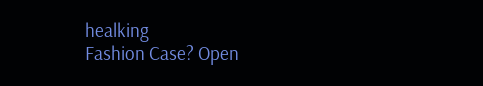healking
Fashion Case? Open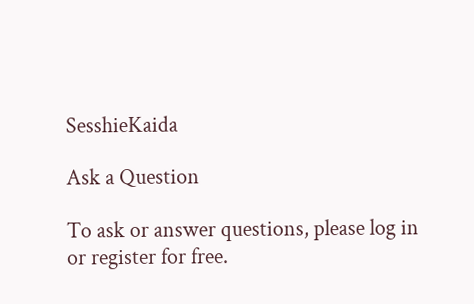SesshieKaida

Ask a Question

To ask or answer questions, please log in or register for free.